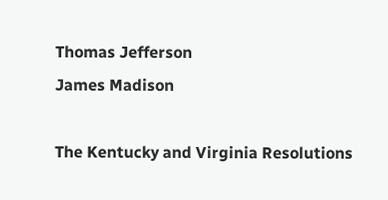Thomas Jefferson
James Madison

The Kentucky and Virginia Resolutions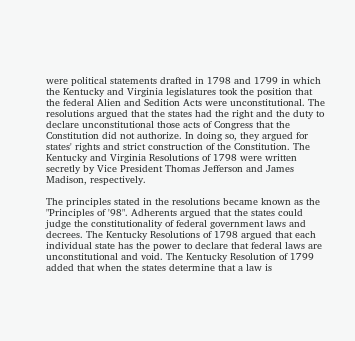were political statements drafted in 1798 and 1799 in which the Kentucky and Virginia legislatures took the position that the federal Alien and Sedition Acts were unconstitutional. The resolutions argued that the states had the right and the duty to declare unconstitutional those acts of Congress that the Constitution did not authorize. In doing so, they argued for states' rights and strict construction of the Constitution. The Kentucky and Virginia Resolutions of 1798 were written secretly by Vice President Thomas Jefferson and James Madison, respectively.

The principles stated in the resolutions became known as the "Principles of '98". Adherents argued that the states could judge the constitutionality of federal government laws and decrees. The Kentucky Resolutions of 1798 argued that each individual state has the power to declare that federal laws are unconstitutional and void. The Kentucky Resolution of 1799 added that when the states determine that a law is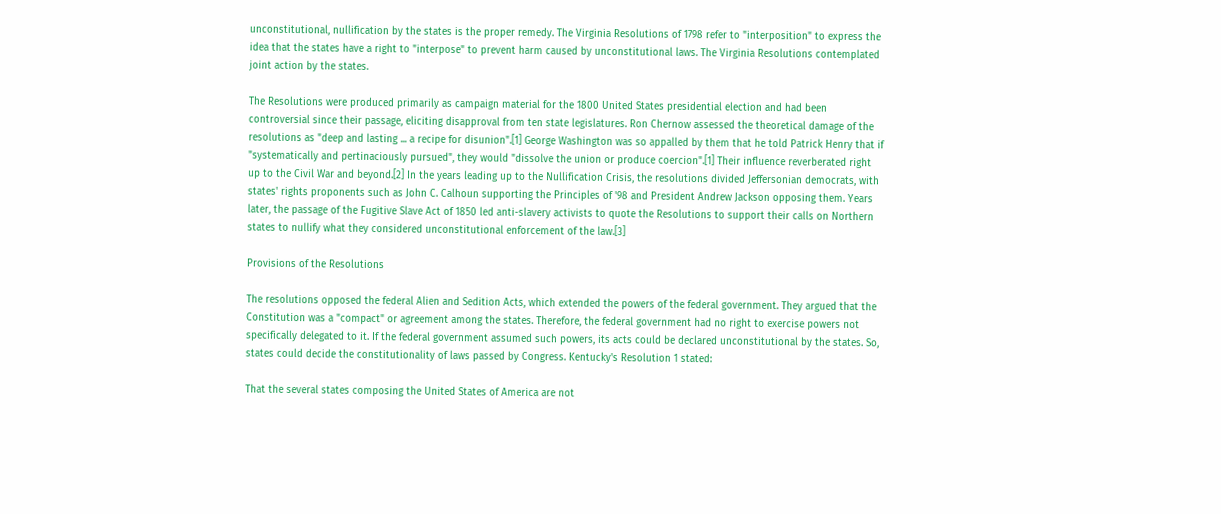unconstitutional, nullification by the states is the proper remedy. The Virginia Resolutions of 1798 refer to "interposition" to express the idea that the states have a right to "interpose" to prevent harm caused by unconstitutional laws. The Virginia Resolutions contemplated joint action by the states.

The Resolutions were produced primarily as campaign material for the 1800 United States presidential election and had been controversial since their passage, eliciting disapproval from ten state legislatures. Ron Chernow assessed the theoretical damage of the resolutions as "deep and lasting ... a recipe for disunion".[1] George Washington was so appalled by them that he told Patrick Henry that if "systematically and pertinaciously pursued", they would "dissolve the union or produce coercion".[1] Their influence reverberated right up to the Civil War and beyond.[2] In the years leading up to the Nullification Crisis, the resolutions divided Jeffersonian democrats, with states' rights proponents such as John C. Calhoun supporting the Principles of '98 and President Andrew Jackson opposing them. Years later, the passage of the Fugitive Slave Act of 1850 led anti-slavery activists to quote the Resolutions to support their calls on Northern states to nullify what they considered unconstitutional enforcement of the law.[3]

Provisions of the Resolutions

The resolutions opposed the federal Alien and Sedition Acts, which extended the powers of the federal government. They argued that the Constitution was a "compact" or agreement among the states. Therefore, the federal government had no right to exercise powers not specifically delegated to it. If the federal government assumed such powers, its acts could be declared unconstitutional by the states. So, states could decide the constitutionality of laws passed by Congress. Kentucky's Resolution 1 stated:

That the several states composing the United States of America are not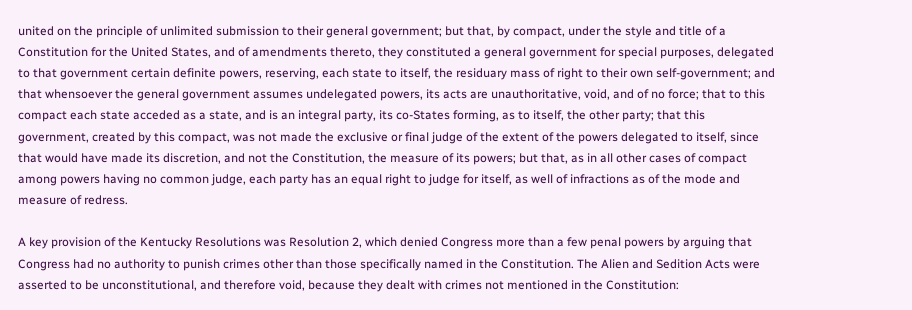united on the principle of unlimited submission to their general government; but that, by compact, under the style and title of a Constitution for the United States, and of amendments thereto, they constituted a general government for special purposes, delegated to that government certain definite powers, reserving, each state to itself, the residuary mass of right to their own self-government; and that whensoever the general government assumes undelegated powers, its acts are unauthoritative, void, and of no force; that to this compact each state acceded as a state, and is an integral party, its co-States forming, as to itself, the other party; that this government, created by this compact, was not made the exclusive or final judge of the extent of the powers delegated to itself, since that would have made its discretion, and not the Constitution, the measure of its powers; but that, as in all other cases of compact among powers having no common judge, each party has an equal right to judge for itself, as well of infractions as of the mode and measure of redress.

A key provision of the Kentucky Resolutions was Resolution 2, which denied Congress more than a few penal powers by arguing that Congress had no authority to punish crimes other than those specifically named in the Constitution. The Alien and Sedition Acts were asserted to be unconstitutional, and therefore void, because they dealt with crimes not mentioned in the Constitution: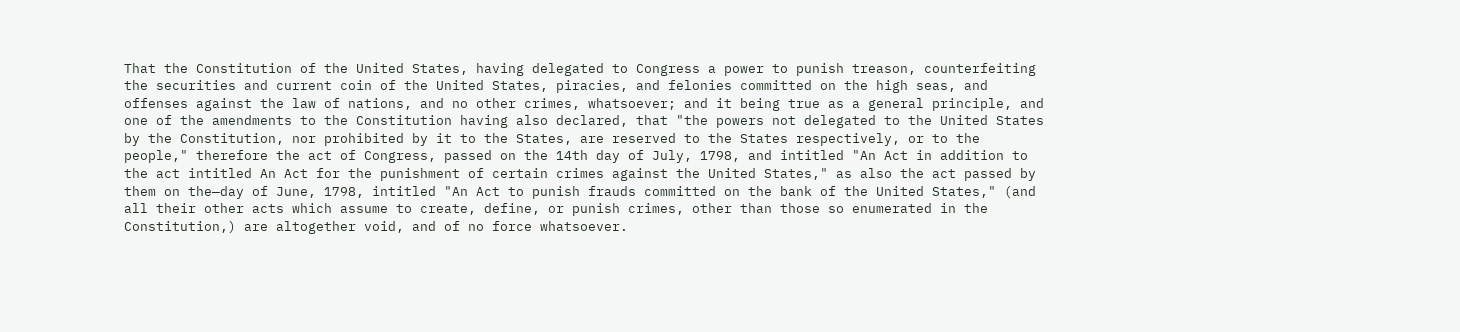That the Constitution of the United States, having delegated to Congress a power to punish treason, counterfeiting the securities and current coin of the United States, piracies, and felonies committed on the high seas, and offenses against the law of nations, and no other crimes, whatsoever; and it being true as a general principle, and one of the amendments to the Constitution having also declared, that "the powers not delegated to the United States by the Constitution, nor prohibited by it to the States, are reserved to the States respectively, or to the people," therefore the act of Congress, passed on the 14th day of July, 1798, and intitled "An Act in addition to the act intitled An Act for the punishment of certain crimes against the United States," as also the act passed by them on the—day of June, 1798, intitled "An Act to punish frauds committed on the bank of the United States," (and all their other acts which assume to create, define, or punish crimes, other than those so enumerated in the Constitution,) are altogether void, and of no force whatsoever.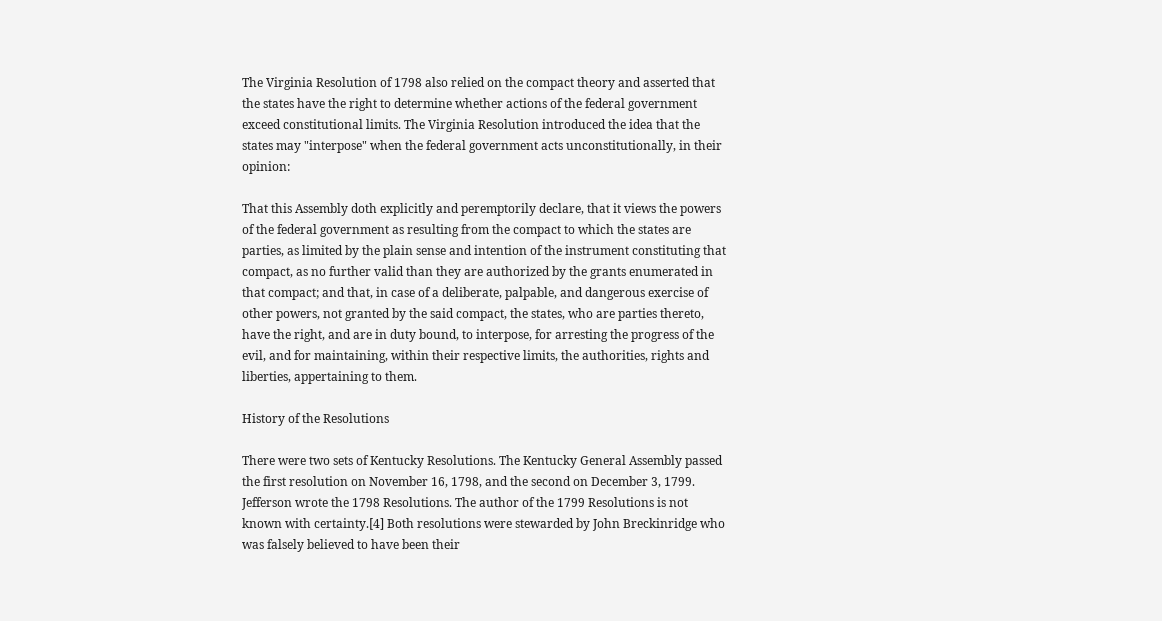The Virginia Resolution of 1798 also relied on the compact theory and asserted that the states have the right to determine whether actions of the federal government exceed constitutional limits. The Virginia Resolution introduced the idea that the states may "interpose" when the federal government acts unconstitutionally, in their opinion:

That this Assembly doth explicitly and peremptorily declare, that it views the powers of the federal government as resulting from the compact to which the states are parties, as limited by the plain sense and intention of the instrument constituting that compact, as no further valid than they are authorized by the grants enumerated in that compact; and that, in case of a deliberate, palpable, and dangerous exercise of other powers, not granted by the said compact, the states, who are parties thereto, have the right, and are in duty bound, to interpose, for arresting the progress of the evil, and for maintaining, within their respective limits, the authorities, rights and liberties, appertaining to them.

History of the Resolutions

There were two sets of Kentucky Resolutions. The Kentucky General Assembly passed the first resolution on November 16, 1798, and the second on December 3, 1799. Jefferson wrote the 1798 Resolutions. The author of the 1799 Resolutions is not known with certainty.[4] Both resolutions were stewarded by John Breckinridge who was falsely believed to have been their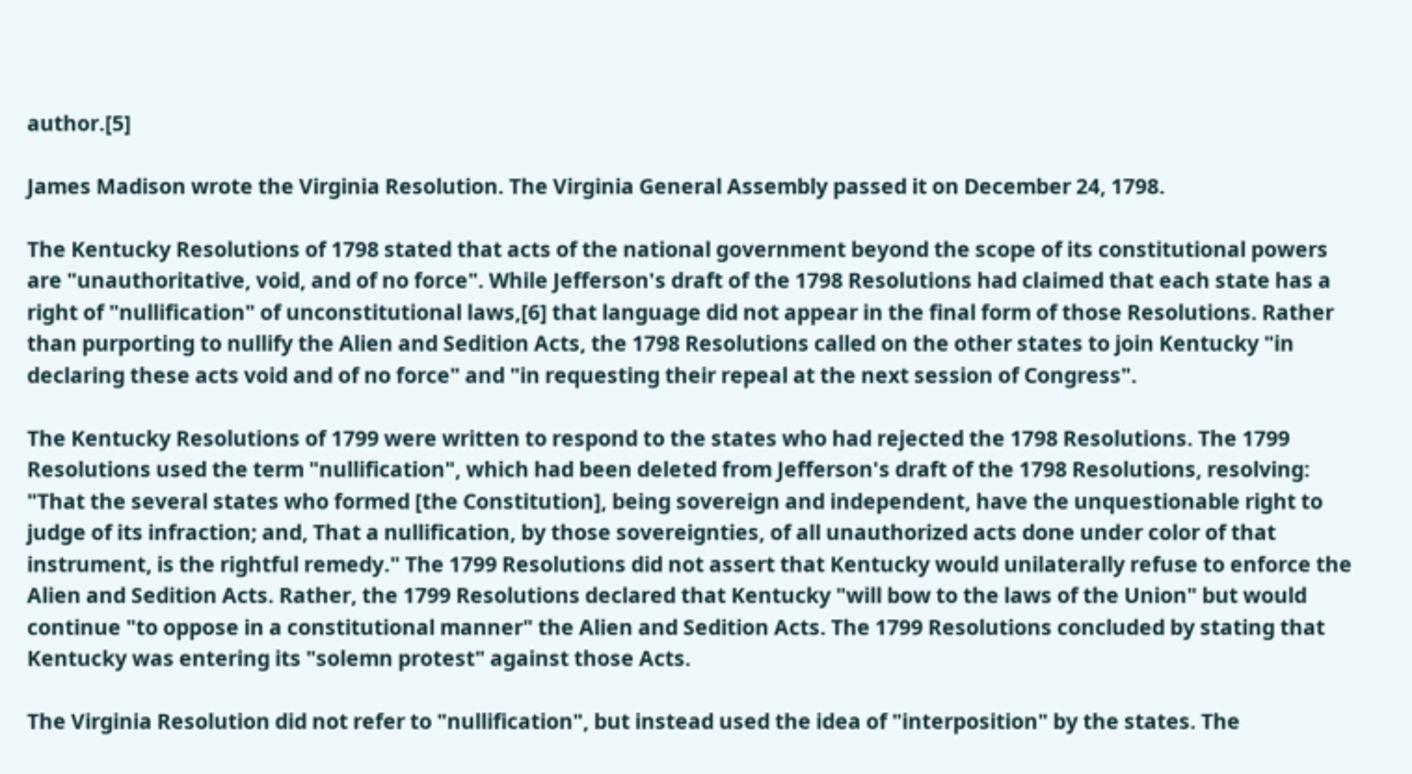author.[5]

James Madison wrote the Virginia Resolution. The Virginia General Assembly passed it on December 24, 1798.

The Kentucky Resolutions of 1798 stated that acts of the national government beyond the scope of its constitutional powers are "unauthoritative, void, and of no force". While Jefferson's draft of the 1798 Resolutions had claimed that each state has a right of "nullification" of unconstitutional laws,[6] that language did not appear in the final form of those Resolutions. Rather than purporting to nullify the Alien and Sedition Acts, the 1798 Resolutions called on the other states to join Kentucky "in declaring these acts void and of no force" and "in requesting their repeal at the next session of Congress".

The Kentucky Resolutions of 1799 were written to respond to the states who had rejected the 1798 Resolutions. The 1799 Resolutions used the term "nullification", which had been deleted from Jefferson's draft of the 1798 Resolutions, resolving: "That the several states who formed [the Constitution], being sovereign and independent, have the unquestionable right to judge of its infraction; and, That a nullification, by those sovereignties, of all unauthorized acts done under color of that instrument, is the rightful remedy." The 1799 Resolutions did not assert that Kentucky would unilaterally refuse to enforce the Alien and Sedition Acts. Rather, the 1799 Resolutions declared that Kentucky "will bow to the laws of the Union" but would continue "to oppose in a constitutional manner" the Alien and Sedition Acts. The 1799 Resolutions concluded by stating that Kentucky was entering its "solemn protest" against those Acts.

The Virginia Resolution did not refer to "nullification", but instead used the idea of "interposition" by the states. The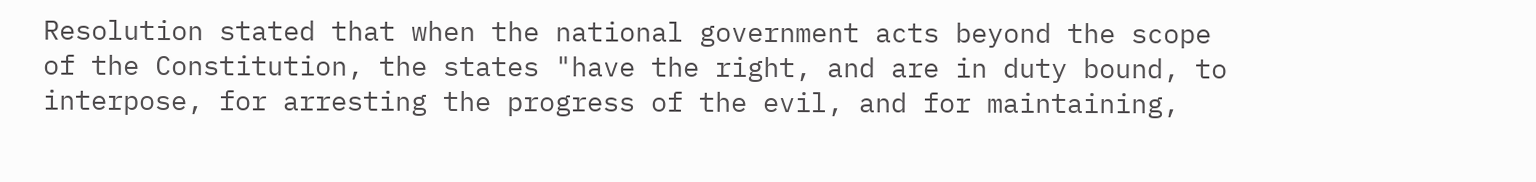Resolution stated that when the national government acts beyond the scope of the Constitution, the states "have the right, and are in duty bound, to interpose, for arresting the progress of the evil, and for maintaining,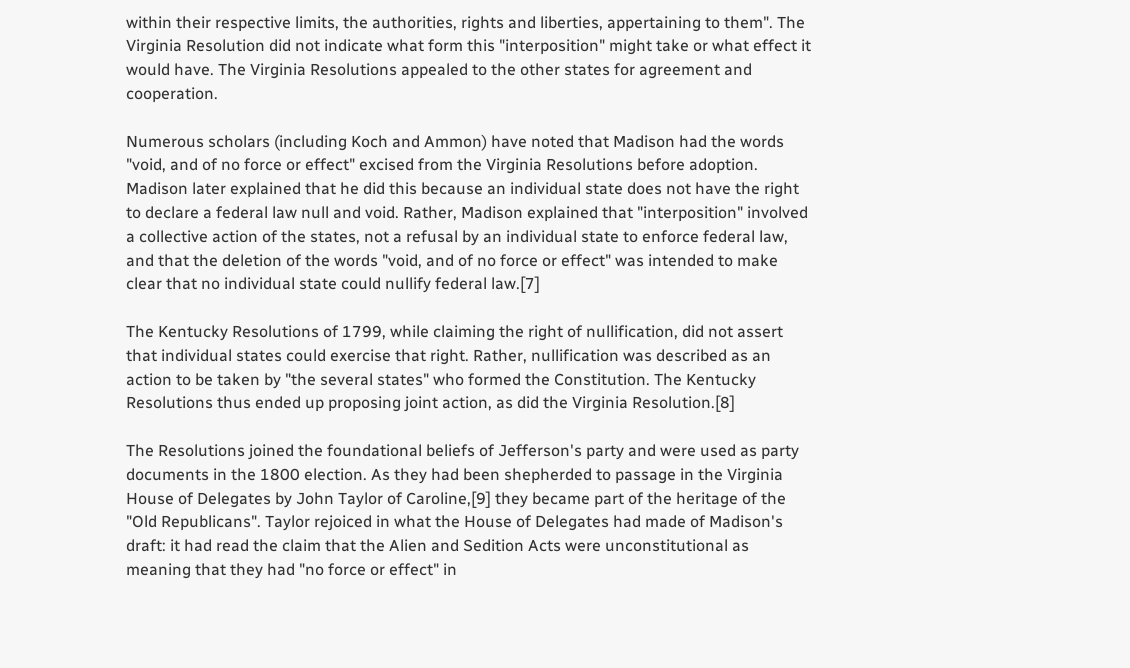within their respective limits, the authorities, rights and liberties, appertaining to them". The Virginia Resolution did not indicate what form this "interposition" might take or what effect it would have. The Virginia Resolutions appealed to the other states for agreement and cooperation.

Numerous scholars (including Koch and Ammon) have noted that Madison had the words "void, and of no force or effect" excised from the Virginia Resolutions before adoption. Madison later explained that he did this because an individual state does not have the right to declare a federal law null and void. Rather, Madison explained that "interposition" involved a collective action of the states, not a refusal by an individual state to enforce federal law, and that the deletion of the words "void, and of no force or effect" was intended to make clear that no individual state could nullify federal law.[7]

The Kentucky Resolutions of 1799, while claiming the right of nullification, did not assert that individual states could exercise that right. Rather, nullification was described as an action to be taken by "the several states" who formed the Constitution. The Kentucky Resolutions thus ended up proposing joint action, as did the Virginia Resolution.[8]

The Resolutions joined the foundational beliefs of Jefferson's party and were used as party documents in the 1800 election. As they had been shepherded to passage in the Virginia House of Delegates by John Taylor of Caroline,[9] they became part of the heritage of the "Old Republicans". Taylor rejoiced in what the House of Delegates had made of Madison's draft: it had read the claim that the Alien and Sedition Acts were unconstitutional as meaning that they had "no force or effect" in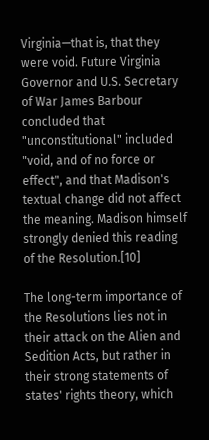Virginia—that is, that they were void. Future Virginia Governor and U.S. Secretary of War James Barbour concluded that "unconstitutional" included "void, and of no force or effect", and that Madison's textual change did not affect the meaning. Madison himself strongly denied this reading of the Resolution.[10]

The long-term importance of the Resolutions lies not in their attack on the Alien and Sedition Acts, but rather in their strong statements of states' rights theory, which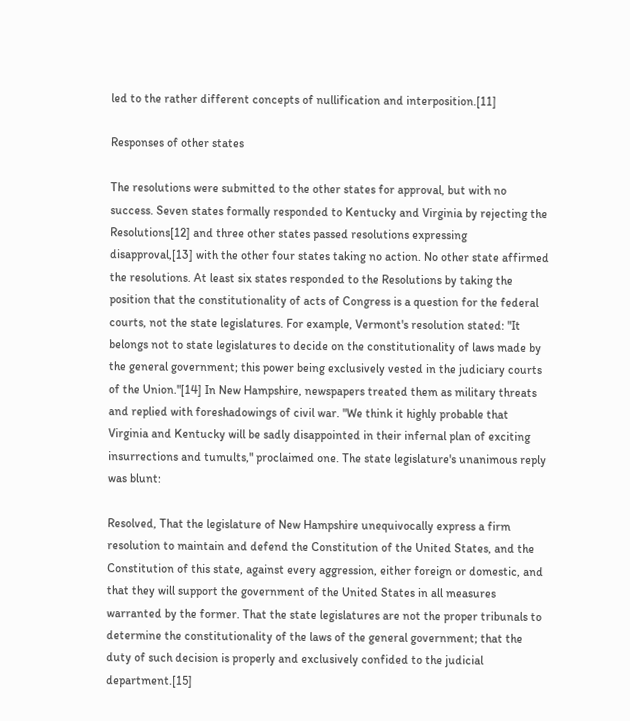led to the rather different concepts of nullification and interposition.[11]

Responses of other states

The resolutions were submitted to the other states for approval, but with no success. Seven states formally responded to Kentucky and Virginia by rejecting the Resolutions[12] and three other states passed resolutions expressing disapproval,[13] with the other four states taking no action. No other state affirmed the resolutions. At least six states responded to the Resolutions by taking the position that the constitutionality of acts of Congress is a question for the federal courts, not the state legislatures. For example, Vermont's resolution stated: "It belongs not to state legislatures to decide on the constitutionality of laws made by the general government; this power being exclusively vested in the judiciary courts of the Union."[14] In New Hampshire, newspapers treated them as military threats and replied with foreshadowings of civil war. "We think it highly probable that Virginia and Kentucky will be sadly disappointed in their infernal plan of exciting insurrections and tumults," proclaimed one. The state legislature's unanimous reply was blunt:

Resolved, That the legislature of New Hampshire unequivocally express a firm resolution to maintain and defend the Constitution of the United States, and the Constitution of this state, against every aggression, either foreign or domestic, and that they will support the government of the United States in all measures warranted by the former. That the state legislatures are not the proper tribunals to determine the constitutionality of the laws of the general government; that the duty of such decision is properly and exclusively confided to the judicial department.[15]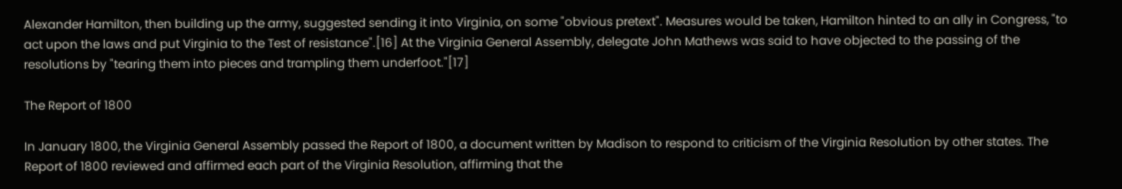Alexander Hamilton, then building up the army, suggested sending it into Virginia, on some "obvious pretext". Measures would be taken, Hamilton hinted to an ally in Congress, "to act upon the laws and put Virginia to the Test of resistance".[16] At the Virginia General Assembly, delegate John Mathews was said to have objected to the passing of the resolutions by "tearing them into pieces and trampling them underfoot."[17]

The Report of 1800

In January 1800, the Virginia General Assembly passed the Report of 1800, a document written by Madison to respond to criticism of the Virginia Resolution by other states. The Report of 1800 reviewed and affirmed each part of the Virginia Resolution, affirming that the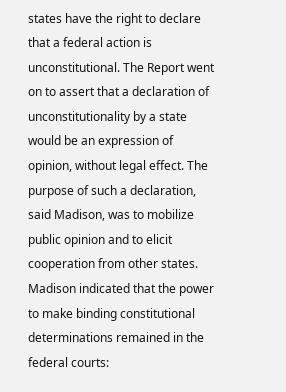states have the right to declare that a federal action is unconstitutional. The Report went on to assert that a declaration of unconstitutionality by a state would be an expression of opinion, without legal effect. The purpose of such a declaration, said Madison, was to mobilize public opinion and to elicit cooperation from other states. Madison indicated that the power to make binding constitutional determinations remained in the federal courts: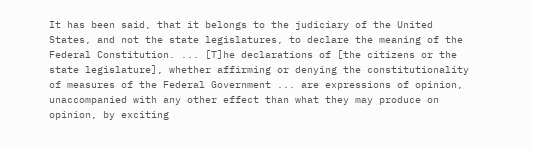It has been said, that it belongs to the judiciary of the United States, and not the state legislatures, to declare the meaning of the Federal Constitution. ... [T]he declarations of [the citizens or the state legislature], whether affirming or denying the constitutionality of measures of the Federal Government ... are expressions of opinion, unaccompanied with any other effect than what they may produce on opinion, by exciting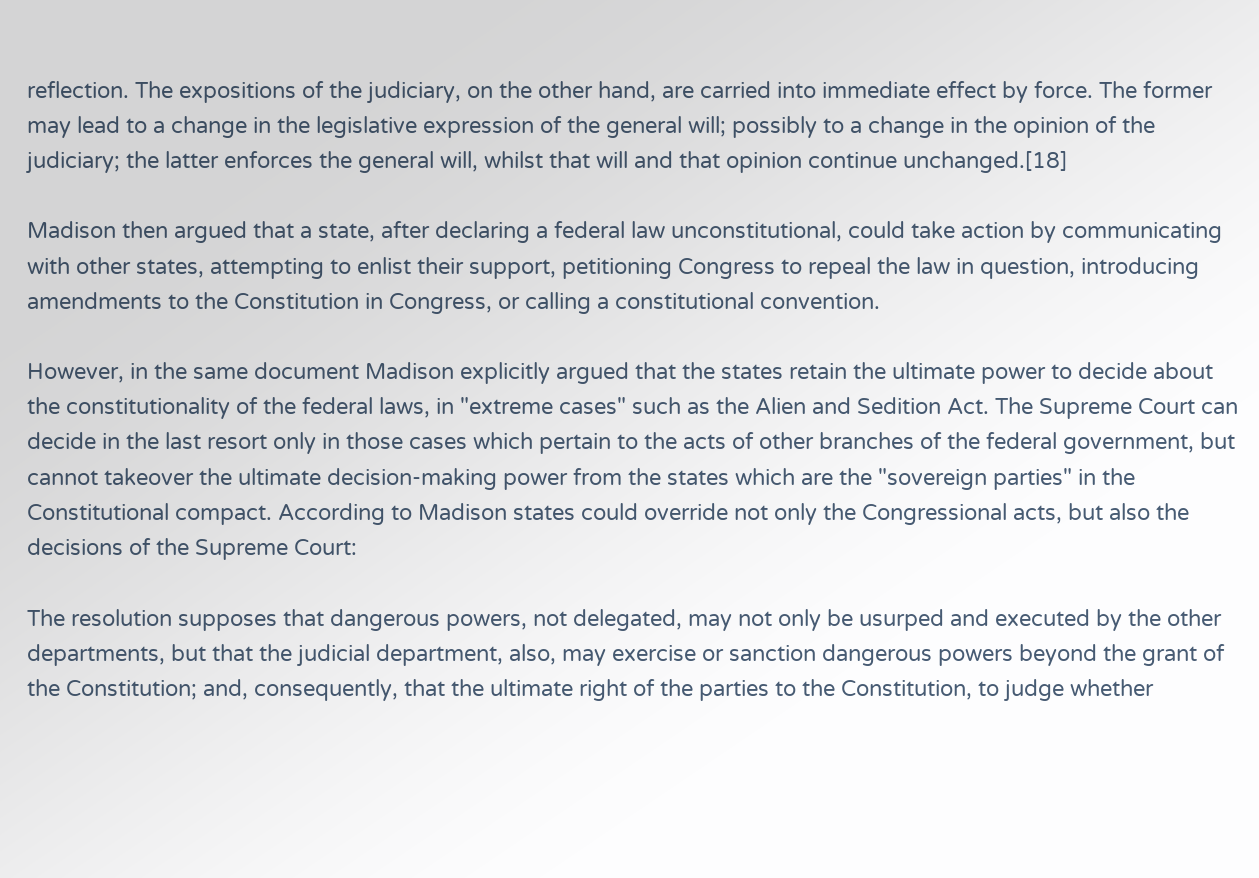reflection. The expositions of the judiciary, on the other hand, are carried into immediate effect by force. The former may lead to a change in the legislative expression of the general will; possibly to a change in the opinion of the judiciary; the latter enforces the general will, whilst that will and that opinion continue unchanged.[18]

Madison then argued that a state, after declaring a federal law unconstitutional, could take action by communicating with other states, attempting to enlist their support, petitioning Congress to repeal the law in question, introducing amendments to the Constitution in Congress, or calling a constitutional convention.

However, in the same document Madison explicitly argued that the states retain the ultimate power to decide about the constitutionality of the federal laws, in "extreme cases" such as the Alien and Sedition Act. The Supreme Court can decide in the last resort only in those cases which pertain to the acts of other branches of the federal government, but cannot takeover the ultimate decision-making power from the states which are the "sovereign parties" in the Constitutional compact. According to Madison states could override not only the Congressional acts, but also the decisions of the Supreme Court:

The resolution supposes that dangerous powers, not delegated, may not only be usurped and executed by the other departments, but that the judicial department, also, may exercise or sanction dangerous powers beyond the grant of the Constitution; and, consequently, that the ultimate right of the parties to the Constitution, to judge whether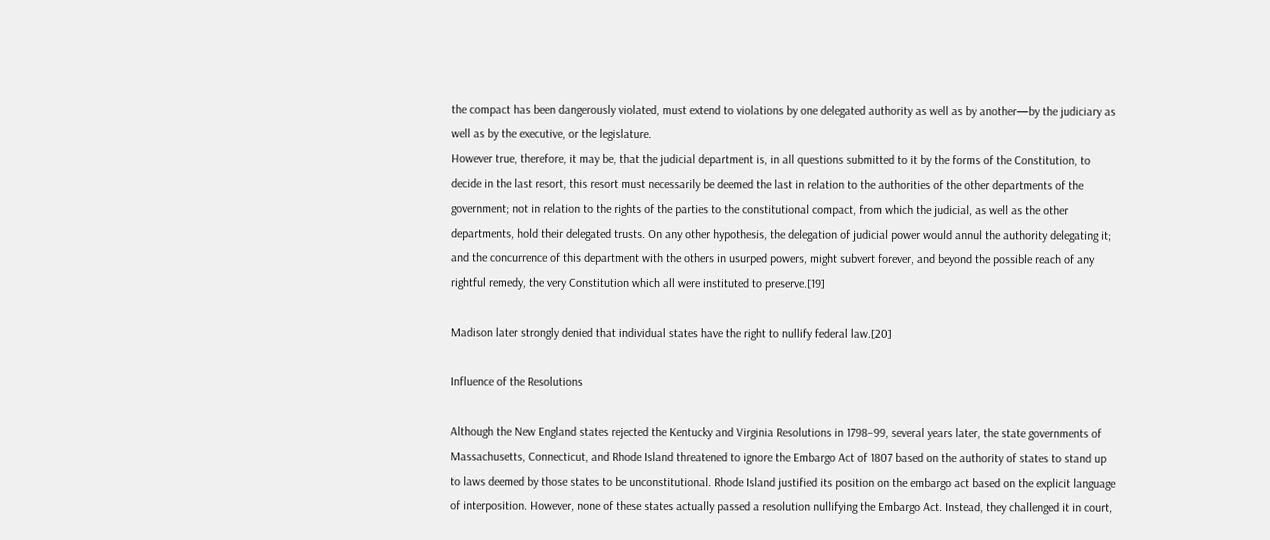the compact has been dangerously violated, must extend to violations by one delegated authority as well as by another—by the judiciary as well as by the executive, or the legislature.
However true, therefore, it may be, that the judicial department is, in all questions submitted to it by the forms of the Constitution, to decide in the last resort, this resort must necessarily be deemed the last in relation to the authorities of the other departments of the government; not in relation to the rights of the parties to the constitutional compact, from which the judicial, as well as the other departments, hold their delegated trusts. On any other hypothesis, the delegation of judicial power would annul the authority delegating it; and the concurrence of this department with the others in usurped powers, might subvert forever, and beyond the possible reach of any rightful remedy, the very Constitution which all were instituted to preserve.[19]

Madison later strongly denied that individual states have the right to nullify federal law.[20]

Influence of the Resolutions

Although the New England states rejected the Kentucky and Virginia Resolutions in 1798–99, several years later, the state governments of Massachusetts, Connecticut, and Rhode Island threatened to ignore the Embargo Act of 1807 based on the authority of states to stand up to laws deemed by those states to be unconstitutional. Rhode Island justified its position on the embargo act based on the explicit language of interposition. However, none of these states actually passed a resolution nullifying the Embargo Act. Instead, they challenged it in court,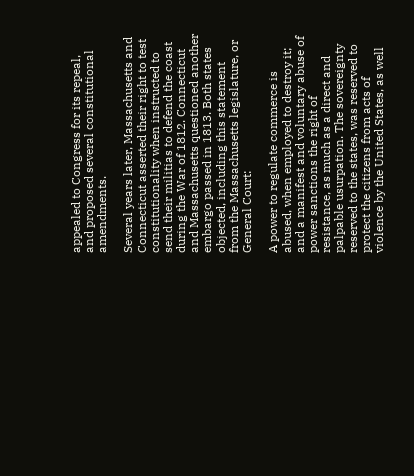appealed to Congress for its repeal, and proposed several constitutional amendments.

Several years later, Massachusetts and Connecticut asserted their right to test constitutionality when instructed to send their militias to defend the coast during the War of 1812. Connecticut and Massachusetts questioned another embargo passed in 1813. Both states objected, including this statement from the Massachusetts legislature, or General Court:

A power to regulate commerce is abused, when employed to destroy it; and a manifest and voluntary abuse of power sanctions the right of resistance, as much as a direct and palpable usurpation. The sovereignty reserved to the states, was reserved to protect the citizens from acts of violence by the United States, as well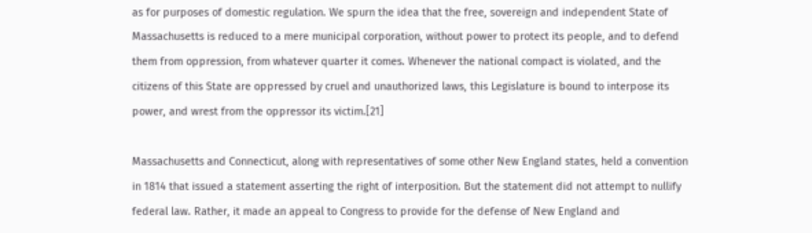as for purposes of domestic regulation. We spurn the idea that the free, sovereign and independent State of Massachusetts is reduced to a mere municipal corporation, without power to protect its people, and to defend them from oppression, from whatever quarter it comes. Whenever the national compact is violated, and the citizens of this State are oppressed by cruel and unauthorized laws, this Legislature is bound to interpose its power, and wrest from the oppressor its victim.[21]

Massachusetts and Connecticut, along with representatives of some other New England states, held a convention in 1814 that issued a statement asserting the right of interposition. But the statement did not attempt to nullify federal law. Rather, it made an appeal to Congress to provide for the defense of New England and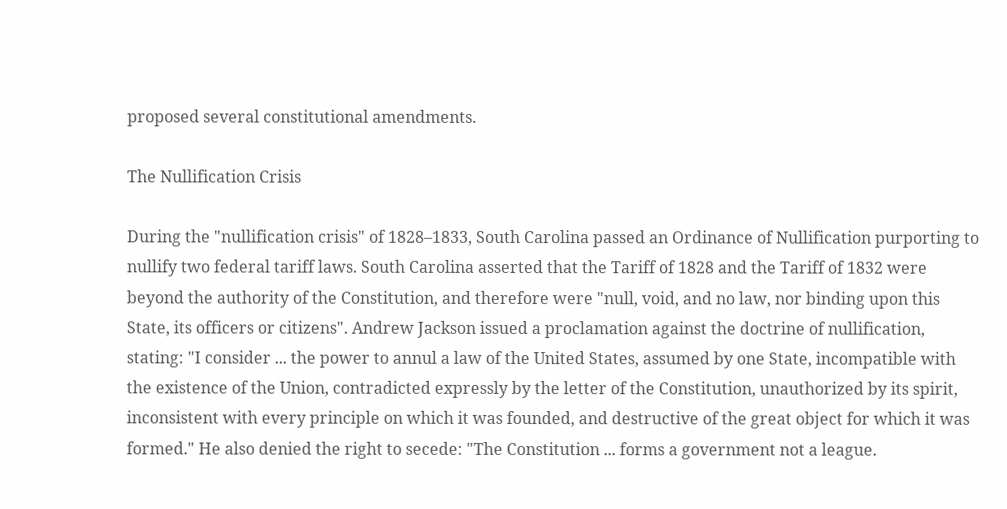proposed several constitutional amendments.

The Nullification Crisis

During the "nullification crisis" of 1828–1833, South Carolina passed an Ordinance of Nullification purporting to nullify two federal tariff laws. South Carolina asserted that the Tariff of 1828 and the Tariff of 1832 were beyond the authority of the Constitution, and therefore were "null, void, and no law, nor binding upon this State, its officers or citizens". Andrew Jackson issued a proclamation against the doctrine of nullification, stating: "I consider ... the power to annul a law of the United States, assumed by one State, incompatible with the existence of the Union, contradicted expressly by the letter of the Constitution, unauthorized by its spirit, inconsistent with every principle on which it was founded, and destructive of the great object for which it was formed." He also denied the right to secede: "The Constitution ... forms a government not a league.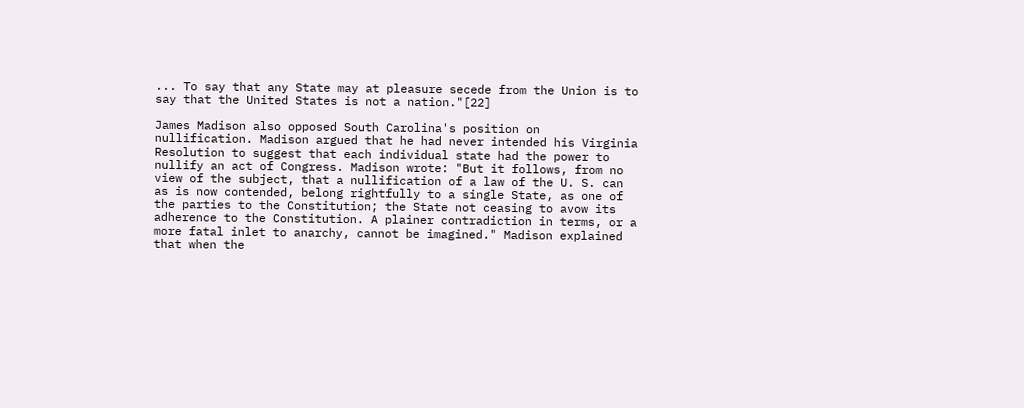... To say that any State may at pleasure secede from the Union is to say that the United States is not a nation."[22]

James Madison also opposed South Carolina's position on nullification. Madison argued that he had never intended his Virginia Resolution to suggest that each individual state had the power to nullify an act of Congress. Madison wrote: "But it follows, from no view of the subject, that a nullification of a law of the U. S. can as is now contended, belong rightfully to a single State, as one of the parties to the Constitution; the State not ceasing to avow its adherence to the Constitution. A plainer contradiction in terms, or a more fatal inlet to anarchy, cannot be imagined." Madison explained that when the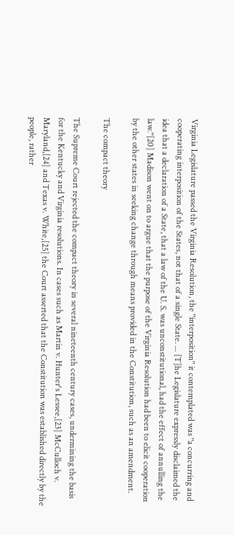Virginia Legislature passed the Virginia Resolution, the "interposition" it contemplated was "a concurring and cooperating interposition of the States, not that of a single State. ... [T]he Legislature expressly disclaimed the idea that a declaration of a State, that a law of the U. S. was unconstitutional, had the effect of annulling the law."[20] Madison went on to argue that the purpose of the Virginia Resolution had been to elicit cooperation by the other states in seeking change through means provided in the Constitution, such as an amendment.

The compact theory

The Supreme Court rejected the compact theory in several nineteenth century cases, undermining the basis for the Kentucky and Virginia resolutions. In cases such as Martin v. Hunter's Lessee,[23] McCulloch v. Maryland,[24] and Texas v. White,[25] the Court asserted that the Constitution was established directly by the people, rather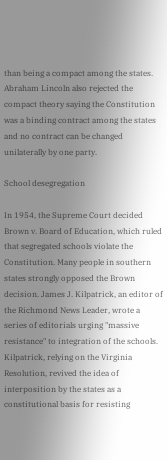than being a compact among the states. Abraham Lincoln also rejected the compact theory saying the Constitution was a binding contract among the states and no contract can be changed unilaterally by one party.

School desegregation

In 1954, the Supreme Court decided Brown v. Board of Education, which ruled that segregated schools violate the Constitution. Many people in southern states strongly opposed the Brown decision. James J. Kilpatrick, an editor of the Richmond News Leader, wrote a series of editorials urging "massive resistance" to integration of the schools. Kilpatrick, relying on the Virginia Resolution, revived the idea of interposition by the states as a constitutional basis for resisting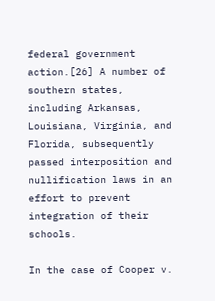federal government action.[26] A number of southern states, including Arkansas, Louisiana, Virginia, and Florida, subsequently passed interposition and nullification laws in an effort to prevent integration of their schools.

In the case of Cooper v.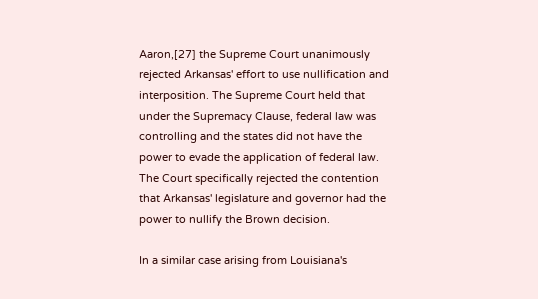Aaron,[27] the Supreme Court unanimously rejected Arkansas' effort to use nullification and interposition. The Supreme Court held that under the Supremacy Clause, federal law was controlling and the states did not have the power to evade the application of federal law. The Court specifically rejected the contention that Arkansas' legislature and governor had the power to nullify the Brown decision.

In a similar case arising from Louisiana's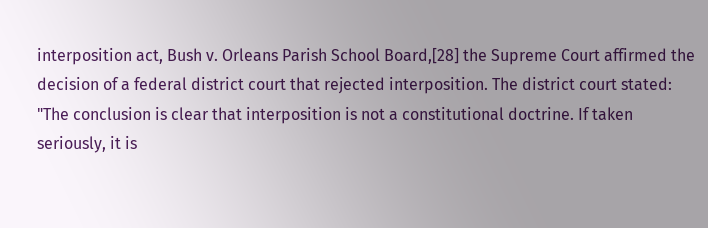interposition act, Bush v. Orleans Parish School Board,[28] the Supreme Court affirmed the decision of a federal district court that rejected interposition. The district court stated: "The conclusion is clear that interposition is not a constitutional doctrine. If taken seriously, it is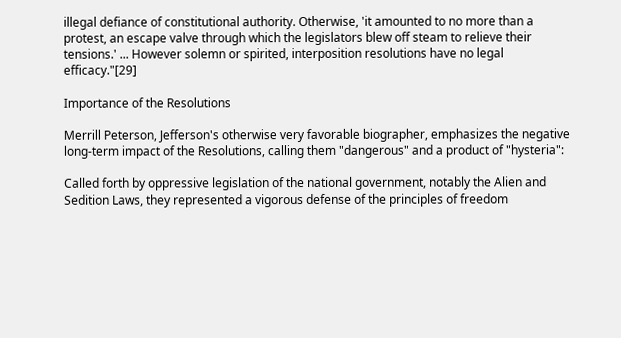illegal defiance of constitutional authority. Otherwise, 'it amounted to no more than a protest, an escape valve through which the legislators blew off steam to relieve their tensions.' ... However solemn or spirited, interposition resolutions have no legal efficacy."[29]

Importance of the Resolutions

Merrill Peterson, Jefferson's otherwise very favorable biographer, emphasizes the negative long-term impact of the Resolutions, calling them "dangerous" and a product of "hysteria":

Called forth by oppressive legislation of the national government, notably the Alien and Sedition Laws, they represented a vigorous defense of the principles of freedom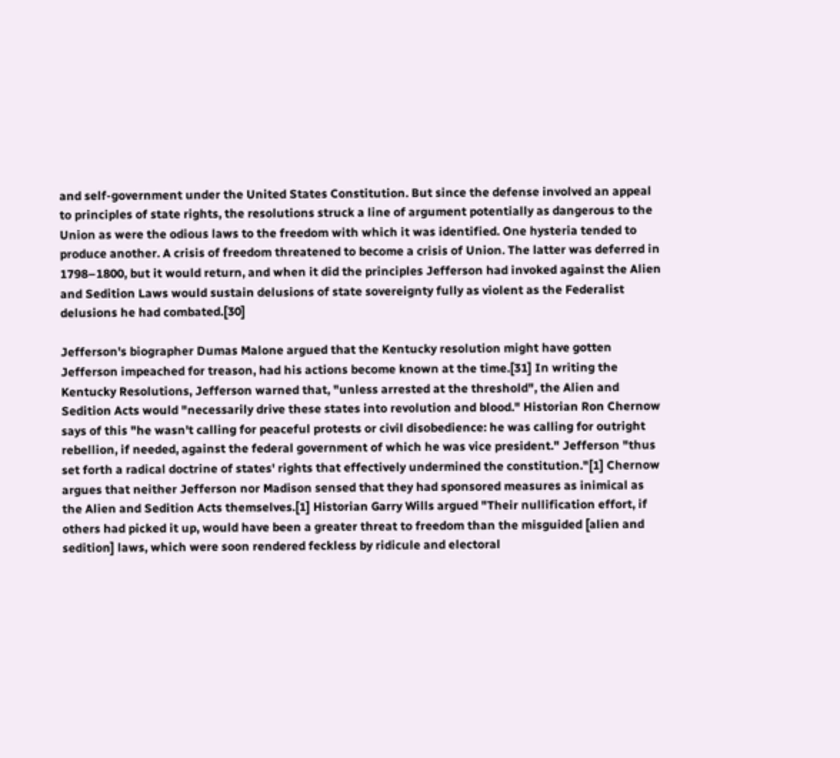and self-government under the United States Constitution. But since the defense involved an appeal to principles of state rights, the resolutions struck a line of argument potentially as dangerous to the Union as were the odious laws to the freedom with which it was identified. One hysteria tended to produce another. A crisis of freedom threatened to become a crisis of Union. The latter was deferred in 1798–1800, but it would return, and when it did the principles Jefferson had invoked against the Alien and Sedition Laws would sustain delusions of state sovereignty fully as violent as the Federalist delusions he had combated.[30]

Jefferson's biographer Dumas Malone argued that the Kentucky resolution might have gotten Jefferson impeached for treason, had his actions become known at the time.[31] In writing the Kentucky Resolutions, Jefferson warned that, "unless arrested at the threshold", the Alien and Sedition Acts would "necessarily drive these states into revolution and blood." Historian Ron Chernow says of this "he wasn't calling for peaceful protests or civil disobedience: he was calling for outright rebellion, if needed, against the federal government of which he was vice president." Jefferson "thus set forth a radical doctrine of states' rights that effectively undermined the constitution."[1] Chernow argues that neither Jefferson nor Madison sensed that they had sponsored measures as inimical as the Alien and Sedition Acts themselves.[1] Historian Garry Wills argued "Their nullification effort, if others had picked it up, would have been a greater threat to freedom than the misguided [alien and sedition] laws, which were soon rendered feckless by ridicule and electoral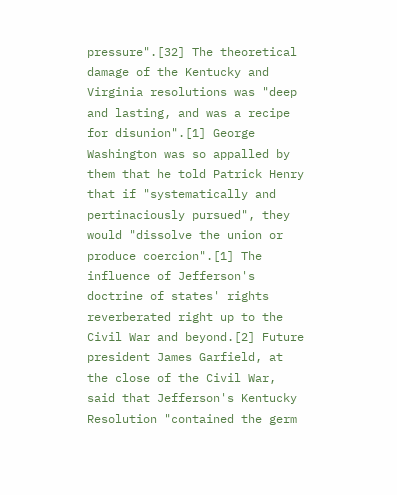pressure".[32] The theoretical damage of the Kentucky and Virginia resolutions was "deep and lasting, and was a recipe for disunion".[1] George Washington was so appalled by them that he told Patrick Henry that if "systematically and pertinaciously pursued", they would "dissolve the union or produce coercion".[1] The influence of Jefferson's doctrine of states' rights reverberated right up to the Civil War and beyond.[2] Future president James Garfield, at the close of the Civil War, said that Jefferson's Kentucky Resolution "contained the germ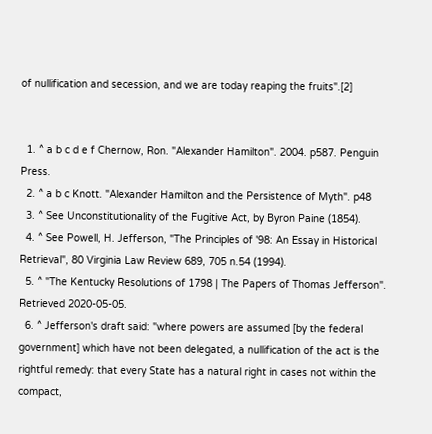of nullification and secession, and we are today reaping the fruits".[2]


  1. ^ a b c d e f Chernow, Ron. "Alexander Hamilton". 2004. p587. Penguin Press.
  2. ^ a b c Knott. "Alexander Hamilton and the Persistence of Myth". p48
  3. ^ See Unconstitutionality of the Fugitive Act, by Byron Paine (1854).
  4. ^ See Powell, H. Jefferson, "The Principles of '98: An Essay in Historical Retrieval", 80 Virginia Law Review 689, 705 n.54 (1994).
  5. ^ "The Kentucky Resolutions of 1798 | The Papers of Thomas Jefferson". Retrieved 2020-05-05.
  6. ^ Jefferson's draft said: "where powers are assumed [by the federal government] which have not been delegated, a nullification of the act is the rightful remedy: that every State has a natural right in cases not within the compact,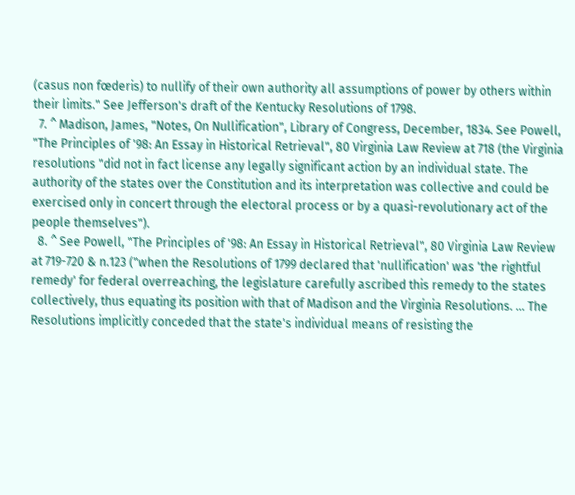(casus non fœderis) to nullify of their own authority all assumptions of power by others within their limits." See Jefferson's draft of the Kentucky Resolutions of 1798.
  7. ^ Madison, James, "Notes, On Nullification", Library of Congress, December, 1834. See Powell, "The Principles of '98: An Essay in Historical Retrieval", 80 Virginia Law Review at 718 (the Virginia resolutions "did not in fact license any legally significant action by an individual state. The authority of the states over the Constitution and its interpretation was collective and could be exercised only in concert through the electoral process or by a quasi-revolutionary act of the people themselves").
  8. ^ See Powell, "The Principles of '98: An Essay in Historical Retrieval", 80 Virginia Law Review at 719-720 & n.123 ("when the Resolutions of 1799 declared that 'nullification' was 'the rightful remedy' for federal overreaching, the legislature carefully ascribed this remedy to the states collectively, thus equating its position with that of Madison and the Virginia Resolutions. ... The Resolutions implicitly conceded that the state's individual means of resisting the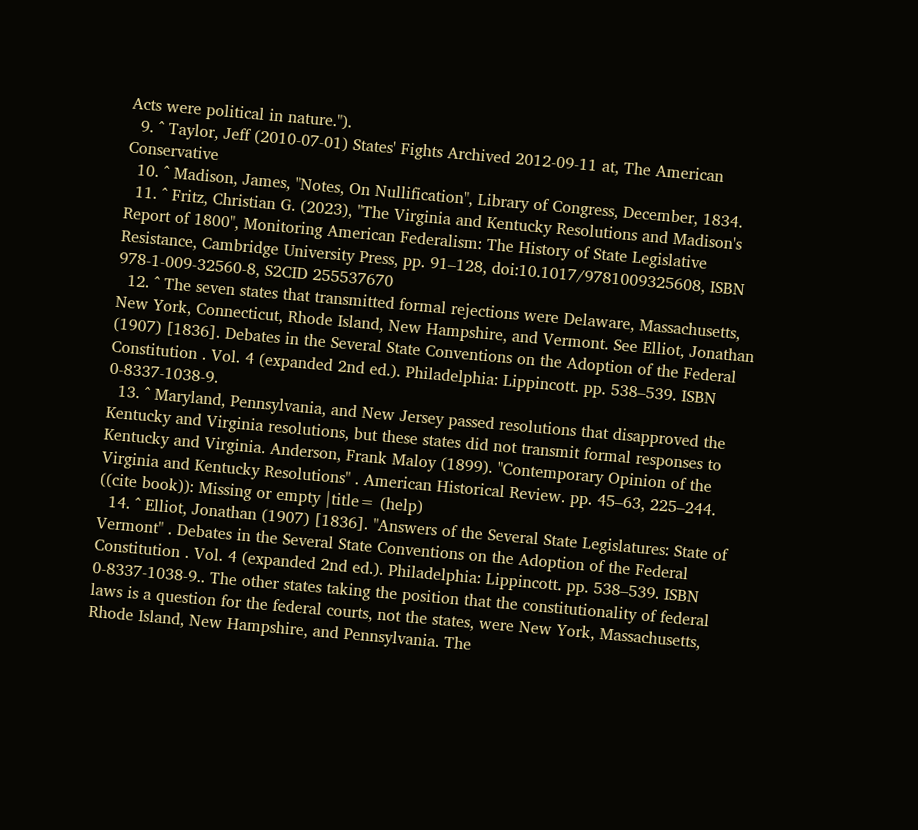Acts were political in nature.").
  9. ^ Taylor, Jeff (2010-07-01) States' Fights Archived 2012-09-11 at, The American Conservative
  10. ^ Madison, James, "Notes, On Nullification", Library of Congress, December, 1834.
  11. ^ Fritz, Christian G. (2023), "The Virginia and Kentucky Resolutions and Madison's Report of 1800", Monitoring American Federalism: The History of State Legislative Resistance, Cambridge University Press, pp. 91–128, doi:10.1017/9781009325608, ISBN 978-1-009-32560-8, S2CID 255537670
  12. ^ The seven states that transmitted formal rejections were Delaware, Massachusetts, New York, Connecticut, Rhode Island, New Hampshire, and Vermont. See Elliot, Jonathan (1907) [1836]. Debates in the Several State Conventions on the Adoption of the Federal Constitution . Vol. 4 (expanded 2nd ed.). Philadelphia: Lippincott. pp. 538–539. ISBN 0-8337-1038-9.
  13. ^ Maryland, Pennsylvania, and New Jersey passed resolutions that disapproved the Kentucky and Virginia resolutions, but these states did not transmit formal responses to Kentucky and Virginia. Anderson, Frank Maloy (1899). "Contemporary Opinion of the Virginia and Kentucky Resolutions" . American Historical Review. pp. 45–63, 225–244. ((cite book)): Missing or empty |title= (help)
  14. ^ Elliot, Jonathan (1907) [1836]. "Answers of the Several State Legislatures: State of Vermont" . Debates in the Several State Conventions on the Adoption of the Federal Constitution . Vol. 4 (expanded 2nd ed.). Philadelphia: Lippincott. pp. 538–539. ISBN 0-8337-1038-9.. The other states taking the position that the constitutionality of federal laws is a question for the federal courts, not the states, were New York, Massachusetts, Rhode Island, New Hampshire, and Pennsylvania. The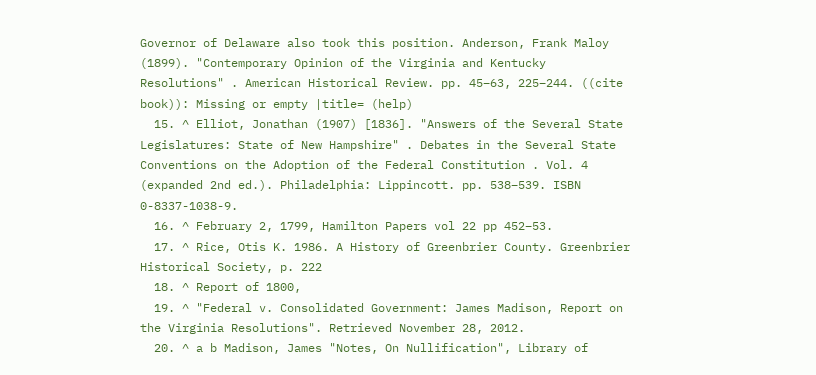Governor of Delaware also took this position. Anderson, Frank Maloy (1899). "Contemporary Opinion of the Virginia and Kentucky Resolutions" . American Historical Review. pp. 45–63, 225–244. ((cite book)): Missing or empty |title= (help)
  15. ^ Elliot, Jonathan (1907) [1836]. "Answers of the Several State Legislatures: State of New Hampshire" . Debates in the Several State Conventions on the Adoption of the Federal Constitution . Vol. 4 (expanded 2nd ed.). Philadelphia: Lippincott. pp. 538–539. ISBN 0-8337-1038-9.
  16. ^ February 2, 1799, Hamilton Papers vol 22 pp 452–53.
  17. ^ Rice, Otis K. 1986. A History of Greenbrier County. Greenbrier Historical Society, p. 222
  18. ^ Report of 1800,
  19. ^ "Federal v. Consolidated Government: James Madison, Report on the Virginia Resolutions". Retrieved November 28, 2012.
  20. ^ a b Madison, James "Notes, On Nullification", Library of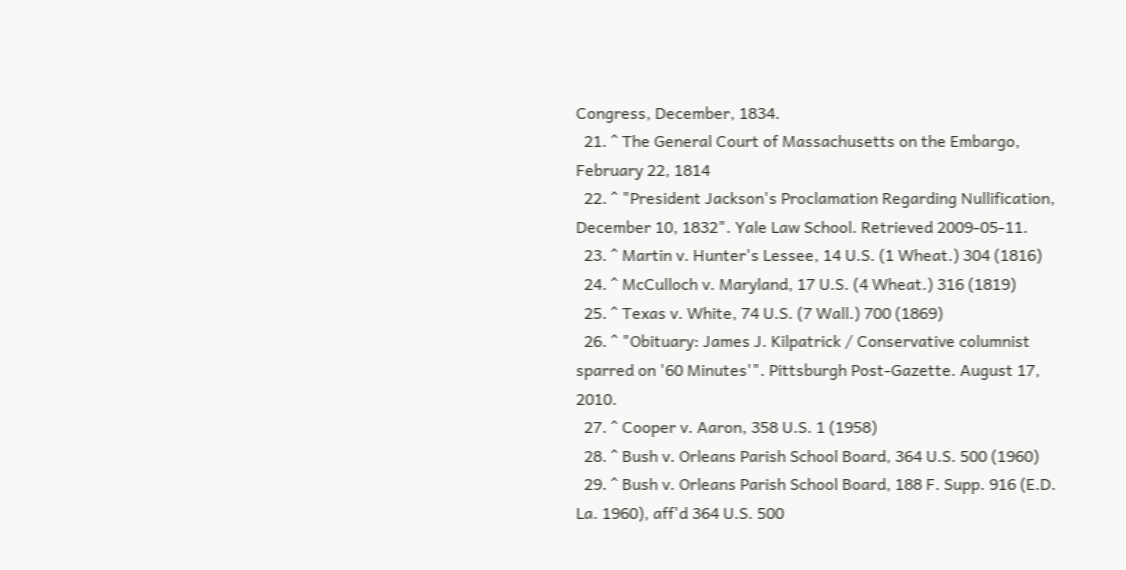Congress, December, 1834.
  21. ^ The General Court of Massachusetts on the Embargo, February 22, 1814
  22. ^ "President Jackson's Proclamation Regarding Nullification, December 10, 1832". Yale Law School. Retrieved 2009-05-11.
  23. ^ Martin v. Hunter's Lessee, 14 U.S. (1 Wheat.) 304 (1816)
  24. ^ McCulloch v. Maryland, 17 U.S. (4 Wheat.) 316 (1819)
  25. ^ Texas v. White, 74 U.S. (7 Wall.) 700 (1869)
  26. ^ "Obituary: James J. Kilpatrick / Conservative columnist sparred on '60 Minutes'". Pittsburgh Post-Gazette. August 17, 2010.
  27. ^ Cooper v. Aaron, 358 U.S. 1 (1958)
  28. ^ Bush v. Orleans Parish School Board, 364 U.S. 500 (1960)
  29. ^ Bush v. Orleans Parish School Board, 188 F. Supp. 916 (E.D. La. 1960), aff'd 364 U.S. 500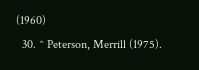(1960)
  30. ^ Peterson, Merrill (1975).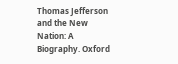Thomas Jefferson and the New Nation: A Biography. Oxford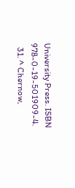University Press. ISBN 978-0-19-501909-4.
  31. ^ Chernow,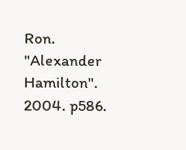Ron. "Alexander Hamilton". 2004. p586.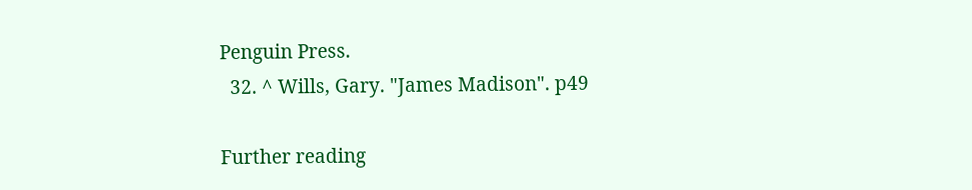Penguin Press.
  32. ^ Wills, Gary. "James Madison". p49

Further reading